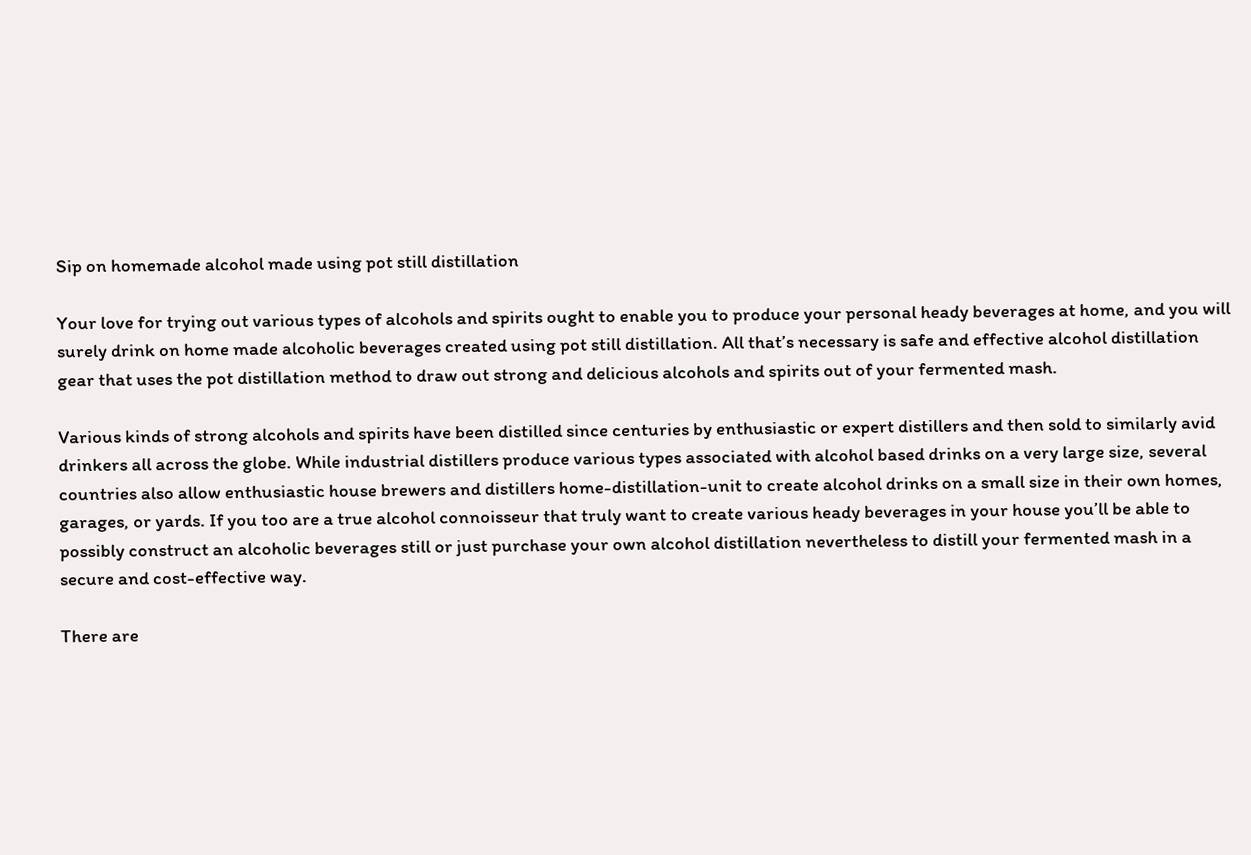Sip on homemade alcohol made using pot still distillation

Your love for trying out various types of alcohols and spirits ought to enable you to produce your personal heady beverages at home, and you will surely drink on home made alcoholic beverages created using pot still distillation. All that’s necessary is safe and effective alcohol distillation gear that uses the pot distillation method to draw out strong and delicious alcohols and spirits out of your fermented mash.

Various kinds of strong alcohols and spirits have been distilled since centuries by enthusiastic or expert distillers and then sold to similarly avid drinkers all across the globe. While industrial distillers produce various types associated with alcohol based drinks on a very large size, several countries also allow enthusiastic house brewers and distillers home-distillation-unit to create alcohol drinks on a small size in their own homes, garages, or yards. If you too are a true alcohol connoisseur that truly want to create various heady beverages in your house you’ll be able to possibly construct an alcoholic beverages still or just purchase your own alcohol distillation nevertheless to distill your fermented mash in a secure and cost-effective way.

There are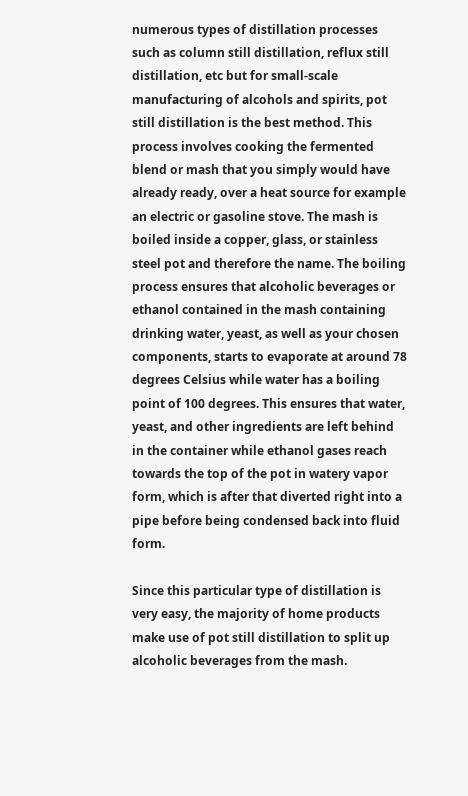numerous types of distillation processes such as column still distillation, reflux still distillation, etc but for small-scale manufacturing of alcohols and spirits, pot still distillation is the best method. This process involves cooking the fermented blend or mash that you simply would have already ready, over a heat source for example an electric or gasoline stove. The mash is boiled inside a copper, glass, or stainless steel pot and therefore the name. The boiling process ensures that alcoholic beverages or ethanol contained in the mash containing drinking water, yeast, as well as your chosen components, starts to evaporate at around 78 degrees Celsius while water has a boiling point of 100 degrees. This ensures that water, yeast, and other ingredients are left behind in the container while ethanol gases reach towards the top of the pot in watery vapor form, which is after that diverted right into a pipe before being condensed back into fluid form.

Since this particular type of distillation is very easy, the majority of home products make use of pot still distillation to split up alcoholic beverages from the mash.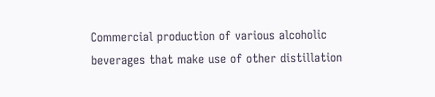Commercial production of various alcoholic beverages that make use of other distillation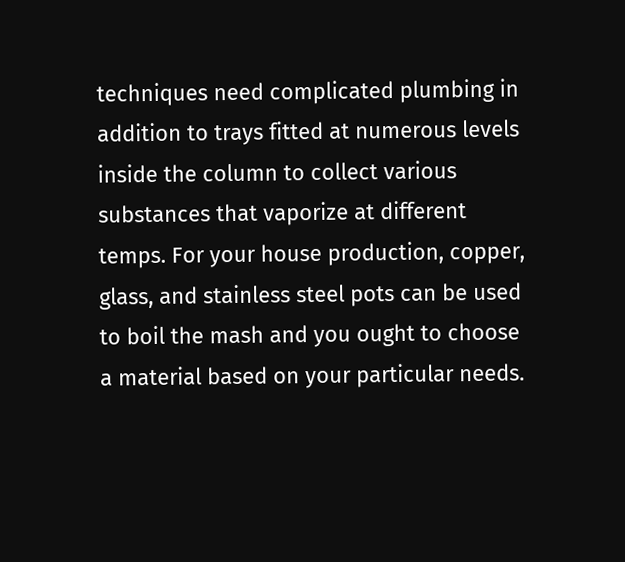techniques need complicated plumbing in addition to trays fitted at numerous levels inside the column to collect various substances that vaporize at different temps. For your house production, copper, glass, and stainless steel pots can be used to boil the mash and you ought to choose a material based on your particular needs.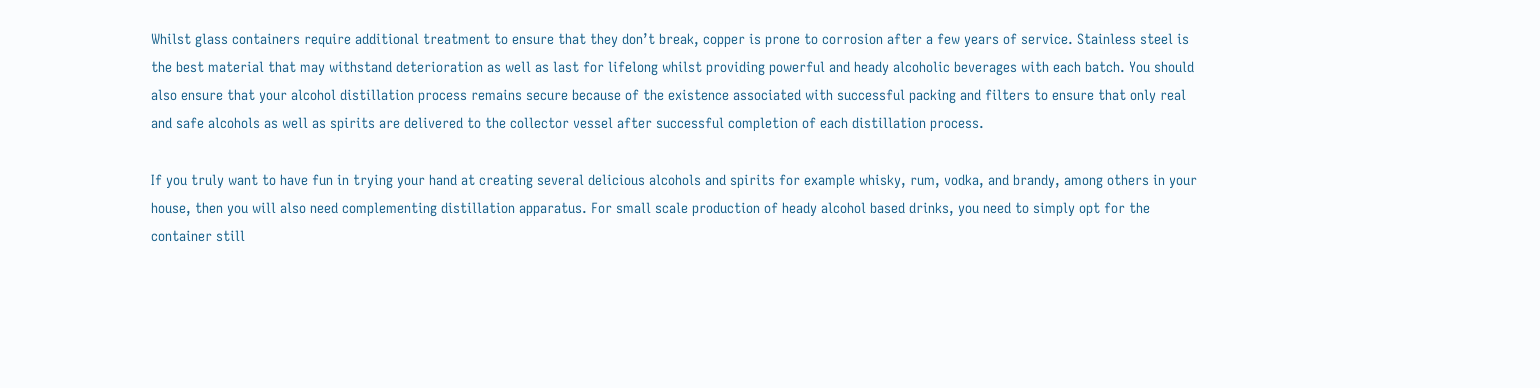Whilst glass containers require additional treatment to ensure that they don’t break, copper is prone to corrosion after a few years of service. Stainless steel is the best material that may withstand deterioration as well as last for lifelong whilst providing powerful and heady alcoholic beverages with each batch. You should also ensure that your alcohol distillation process remains secure because of the existence associated with successful packing and filters to ensure that only real and safe alcohols as well as spirits are delivered to the collector vessel after successful completion of each distillation process.

If you truly want to have fun in trying your hand at creating several delicious alcohols and spirits for example whisky, rum, vodka, and brandy, among others in your house, then you will also need complementing distillation apparatus. For small scale production of heady alcohol based drinks, you need to simply opt for the container still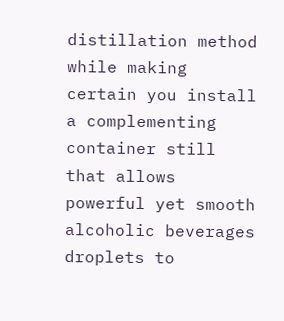distillation method while making certain you install a complementing container still that allows powerful yet smooth alcoholic beverages droplets to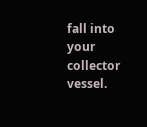fall into your collector vessel.